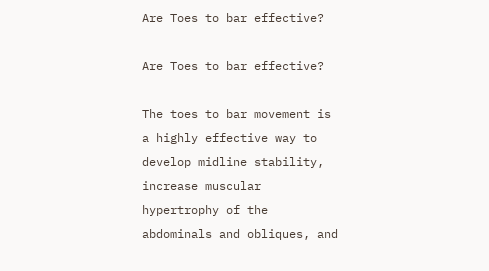Are Toes to bar effective?

Are Toes to bar effective?

The toes to bar movement is a highly effective way to develop midline stability, increase muscular hypertrophy of the abdominals and obliques, and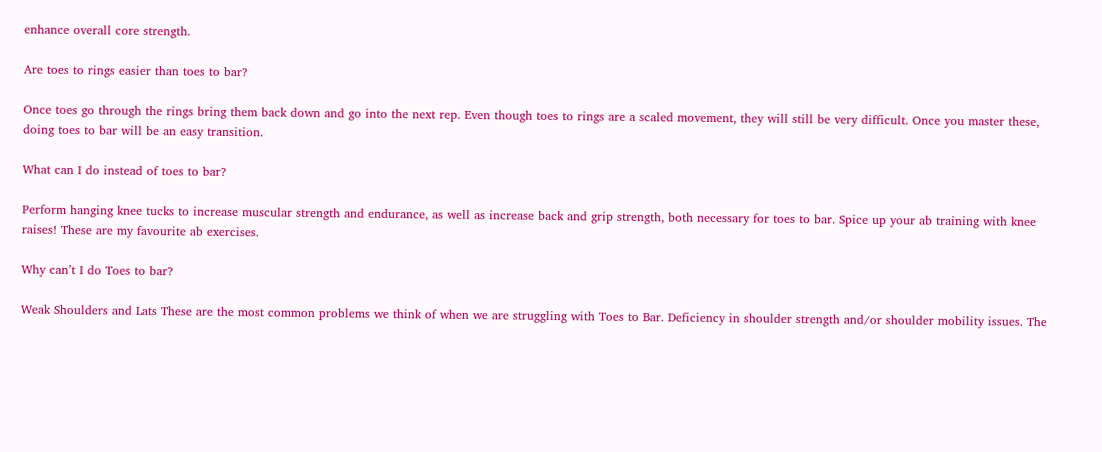enhance overall core strength.

Are toes to rings easier than toes to bar?

Once toes go through the rings bring them back down and go into the next rep. Even though toes to rings are a scaled movement, they will still be very difficult. Once you master these, doing toes to bar will be an easy transition.

What can I do instead of toes to bar?

Perform hanging knee tucks to increase muscular strength and endurance, as well as increase back and grip strength, both necessary for toes to bar. Spice up your ab training with knee raises! These are my favourite ab exercises.

Why can’t I do Toes to bar?

Weak Shoulders and Lats These are the most common problems we think of when we are struggling with Toes to Bar. Deficiency in shoulder strength and/or shoulder mobility issues. The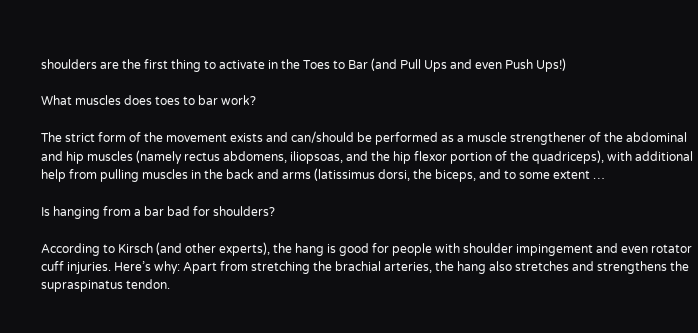shoulders are the first thing to activate in the Toes to Bar (and Pull Ups and even Push Ups!)

What muscles does toes to bar work?

The strict form of the movement exists and can/should be performed as a muscle strengthener of the abdominal and hip muscles (namely rectus abdomens, iliopsoas, and the hip flexor portion of the quadriceps), with additional help from pulling muscles in the back and arms (latissimus dorsi, the biceps, and to some extent …

Is hanging from a bar bad for shoulders?

According to Kirsch (and other experts), the hang is good for people with shoulder impingement and even rotator cuff injuries. Here’s why: Apart from stretching the brachial arteries, the hang also stretches and strengthens the supraspinatus tendon.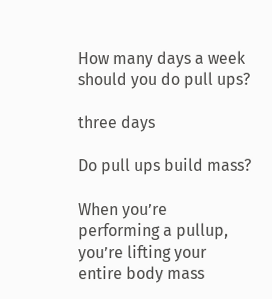How many days a week should you do pull ups?

three days

Do pull ups build mass?

When you’re performing a pullup, you’re lifting your entire body mass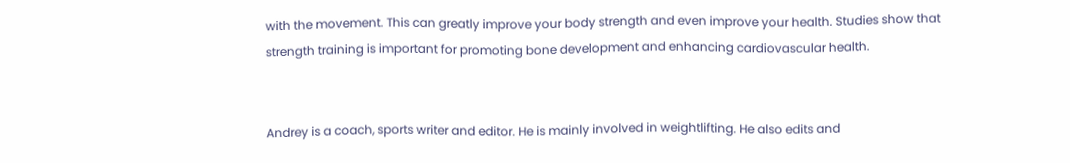with the movement. This can greatly improve your body strength and even improve your health. Studies show that strength training is important for promoting bone development and enhancing cardiovascular health.


Andrey is a coach, sports writer and editor. He is mainly involved in weightlifting. He also edits and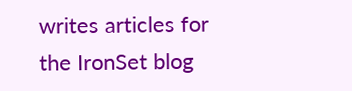writes articles for the IronSet blog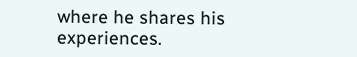where he shares his experiences.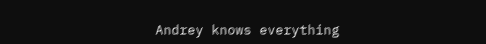Andrey knows everything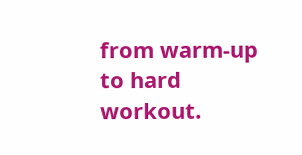from warm-up to hard workout.